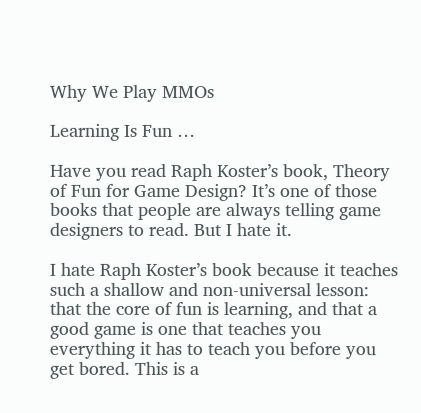Why We Play MMOs

Learning Is Fun …

Have you read Raph Koster’s book, Theory of Fun for Game Design? It’s one of those books that people are always telling game designers to read. But I hate it.

I hate Raph Koster’s book because it teaches such a shallow and non-universal lesson: that the core of fun is learning, and that a good game is one that teaches you everything it has to teach you before you get bored. This is a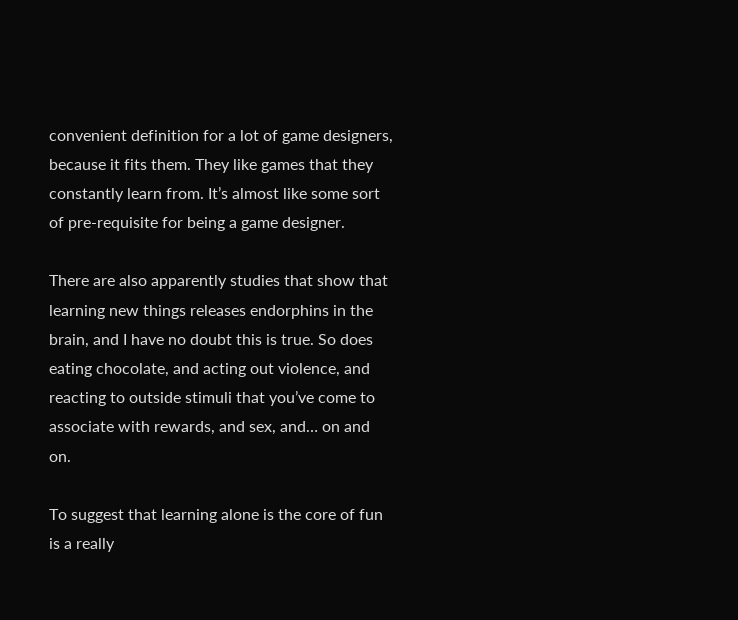convenient definition for a lot of game designers, because it fits them. They like games that they constantly learn from. It’s almost like some sort of pre-requisite for being a game designer.

There are also apparently studies that show that learning new things releases endorphins in the brain, and I have no doubt this is true. So does eating chocolate, and acting out violence, and reacting to outside stimuli that you’ve come to associate with rewards, and sex, and… on and on.

To suggest that learning alone is the core of fun is a really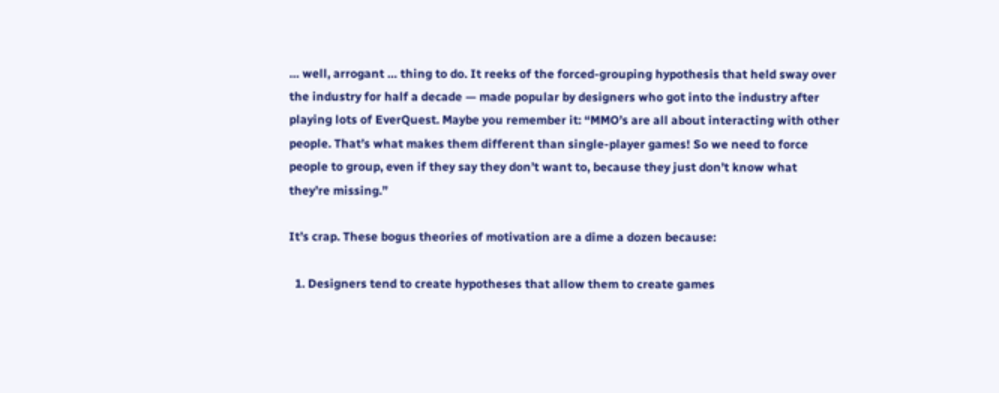… well, arrogant … thing to do. It reeks of the forced-grouping hypothesis that held sway over the industry for half a decade — made popular by designers who got into the industry after playing lots of EverQuest. Maybe you remember it: “MMO’s are all about interacting with other people. That’s what makes them different than single-player games! So we need to force people to group, even if they say they don’t want to, because they just don’t know what they’re missing.”

It’s crap. These bogus theories of motivation are a dime a dozen because:

  1. Designers tend to create hypotheses that allow them to create games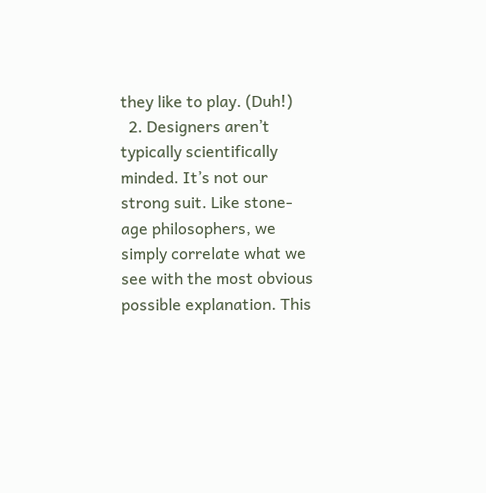they like to play. (Duh!)
  2. Designers aren’t typically scientifically minded. It’s not our strong suit. Like stone-age philosophers, we simply correlate what we see with the most obvious possible explanation. This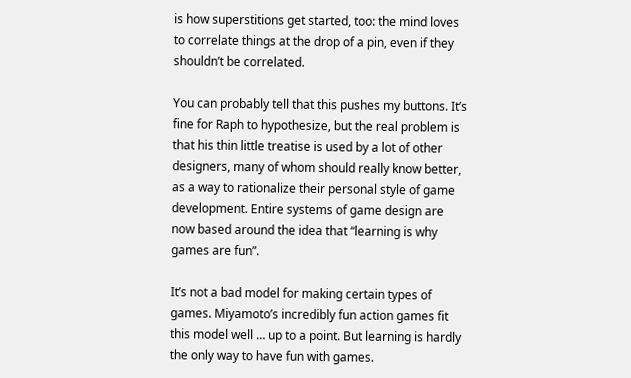is how superstitions get started, too: the mind loves to correlate things at the drop of a pin, even if they shouldn’t be correlated.

You can probably tell that this pushes my buttons. It’s fine for Raph to hypothesize, but the real problem is that his thin little treatise is used by a lot of other designers, many of whom should really know better, as a way to rationalize their personal style of game development. Entire systems of game design are now based around the idea that “learning is why games are fun”.

It’s not a bad model for making certain types of games. Miyamoto’s incredibly fun action games fit this model well … up to a point. But learning is hardly the only way to have fun with games.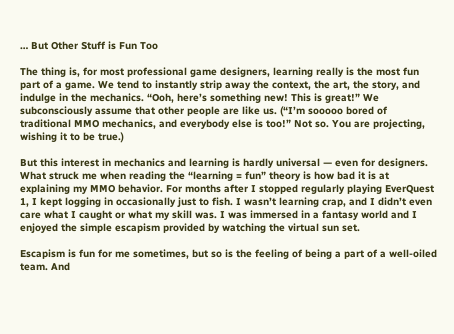… But Other Stuff is Fun Too

The thing is, for most professional game designers, learning really is the most fun part of a game. We tend to instantly strip away the context, the art, the story, and indulge in the mechanics. “Ooh, here’s something new! This is great!” We subconsciously assume that other people are like us. (“I’m sooooo bored of traditional MMO mechanics, and everybody else is too!” Not so. You are projecting, wishing it to be true.)

But this interest in mechanics and learning is hardly universal — even for designers. What struck me when reading the “learning = fun” theory is how bad it is at explaining my MMO behavior. For months after I stopped regularly playing EverQuest 1, I kept logging in occasionally just to fish. I wasn’t learning crap, and I didn’t even care what I caught or what my skill was. I was immersed in a fantasy world and I enjoyed the simple escapism provided by watching the virtual sun set.

Escapism is fun for me sometimes, but so is the feeling of being a part of a well-oiled team. And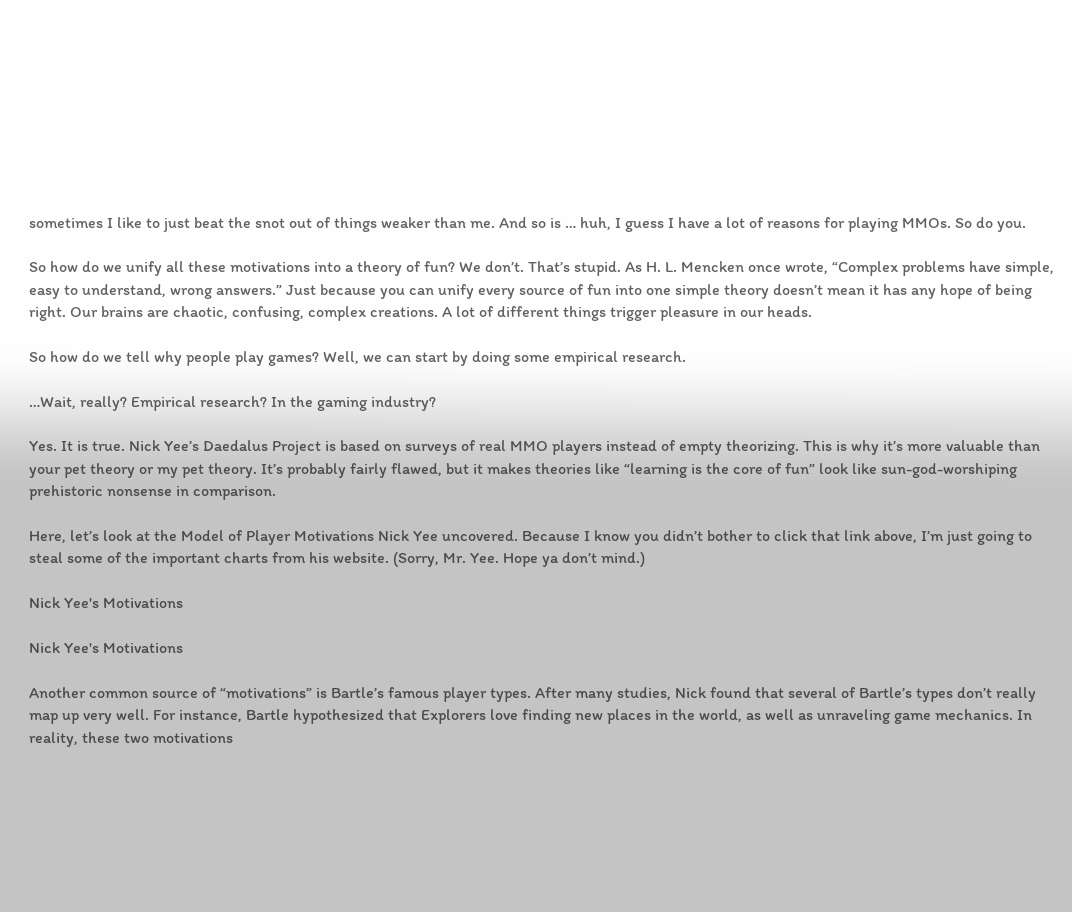sometimes I like to just beat the snot out of things weaker than me. And so is … huh, I guess I have a lot of reasons for playing MMOs. So do you.

So how do we unify all these motivations into a theory of fun? We don’t. That’s stupid. As H. L. Mencken once wrote, “Complex problems have simple, easy to understand, wrong answers.” Just because you can unify every source of fun into one simple theory doesn’t mean it has any hope of being right. Our brains are chaotic, confusing, complex creations. A lot of different things trigger pleasure in our heads.

So how do we tell why people play games? Well, we can start by doing some empirical research.

…Wait, really? Empirical research? In the gaming industry?

Yes. It is true. Nick Yee’s Daedalus Project is based on surveys of real MMO players instead of empty theorizing. This is why it’s more valuable than your pet theory or my pet theory. It’s probably fairly flawed, but it makes theories like “learning is the core of fun” look like sun-god-worshiping prehistoric nonsense in comparison.

Here, let’s look at the Model of Player Motivations Nick Yee uncovered. Because I know you didn’t bother to click that link above, I’m just going to steal some of the important charts from his website. (Sorry, Mr. Yee. Hope ya don’t mind.)

Nick Yee's Motivations

Nick Yee's Motivations

Another common source of “motivations” is Bartle’s famous player types. After many studies, Nick found that several of Bartle’s types don’t really map up very well. For instance, Bartle hypothesized that Explorers love finding new places in the world, as well as unraveling game mechanics. In reality, these two motivations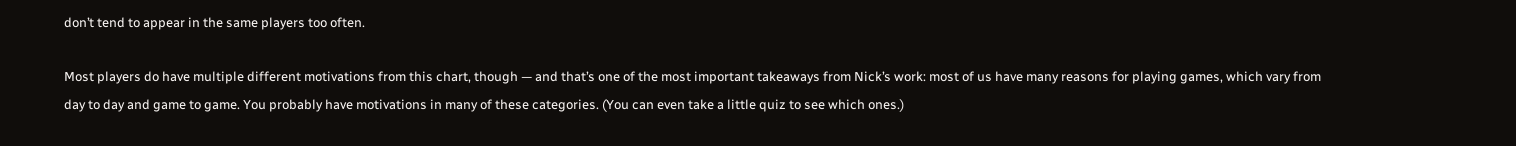don’t tend to appear in the same players too often.

Most players do have multiple different motivations from this chart, though — and that’s one of the most important takeaways from Nick’s work: most of us have many reasons for playing games, which vary from day to day and game to game. You probably have motivations in many of these categories. (You can even take a little quiz to see which ones.)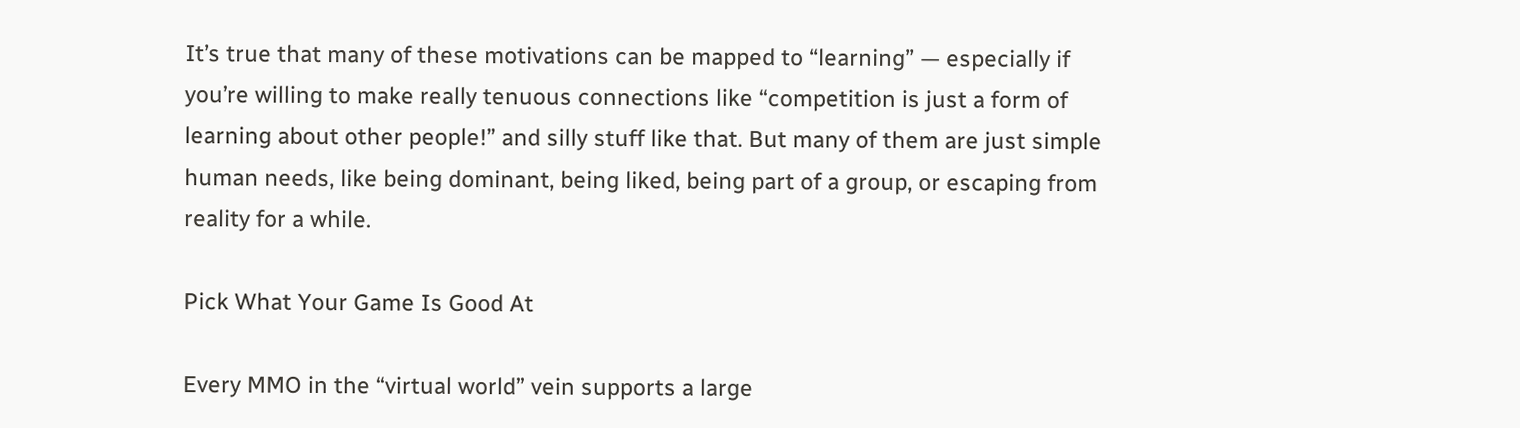It’s true that many of these motivations can be mapped to “learning” — especially if you’re willing to make really tenuous connections like “competition is just a form of learning about other people!” and silly stuff like that. But many of them are just simple human needs, like being dominant, being liked, being part of a group, or escaping from reality for a while.

Pick What Your Game Is Good At

Every MMO in the “virtual world” vein supports a large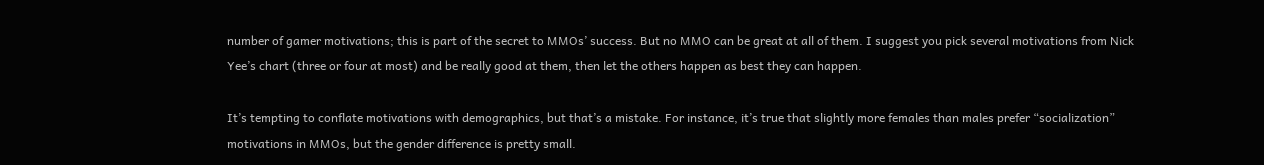number of gamer motivations; this is part of the secret to MMOs’ success. But no MMO can be great at all of them. I suggest you pick several motivations from Nick Yee’s chart (three or four at most) and be really good at them, then let the others happen as best they can happen.

It’s tempting to conflate motivations with demographics, but that’s a mistake. For instance, it’s true that slightly more females than males prefer “socialization” motivations in MMOs, but the gender difference is pretty small.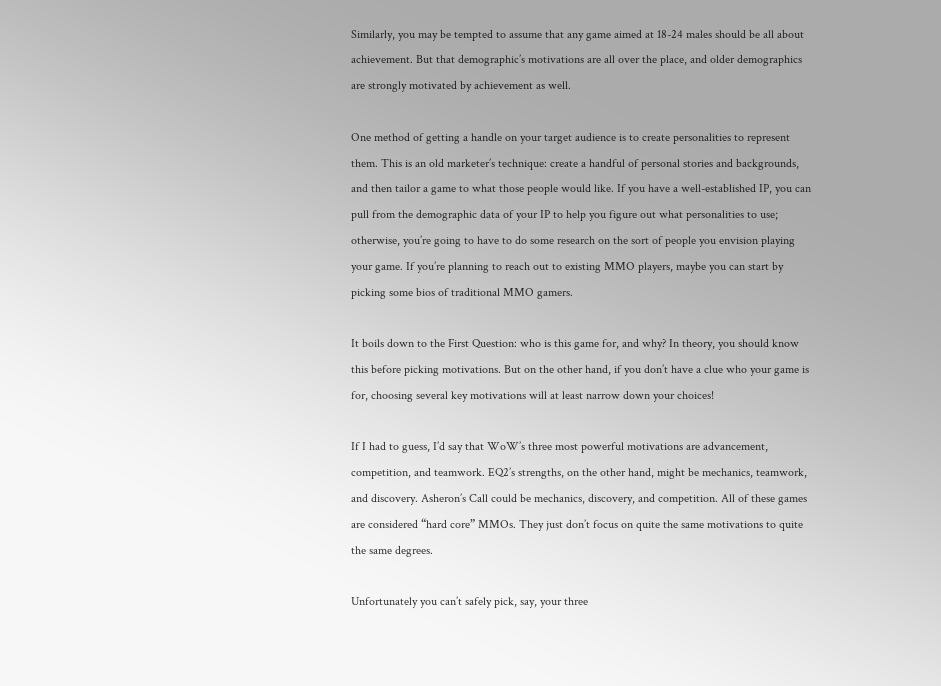Similarly, you may be tempted to assume that any game aimed at 18-24 males should be all about achievement. But that demographic’s motivations are all over the place, and older demographics are strongly motivated by achievement as well.

One method of getting a handle on your target audience is to create personalities to represent them. This is an old marketer’s technique: create a handful of personal stories and backgrounds, and then tailor a game to what those people would like. If you have a well-established IP, you can pull from the demographic data of your IP to help you figure out what personalities to use; otherwise, you’re going to have to do some research on the sort of people you envision playing your game. If you’re planning to reach out to existing MMO players, maybe you can start by picking some bios of traditional MMO gamers.

It boils down to the First Question: who is this game for, and why? In theory, you should know this before picking motivations. But on the other hand, if you don’t have a clue who your game is for, choosing several key motivations will at least narrow down your choices!

If I had to guess, I’d say that WoW’s three most powerful motivations are advancement, competition, and teamwork. EQ2’s strengths, on the other hand, might be mechanics, teamwork, and discovery. Asheron’s Call could be mechanics, discovery, and competition. All of these games are considered “hard core” MMOs. They just don’t focus on quite the same motivations to quite the same degrees.

Unfortunately you can’t safely pick, say, your three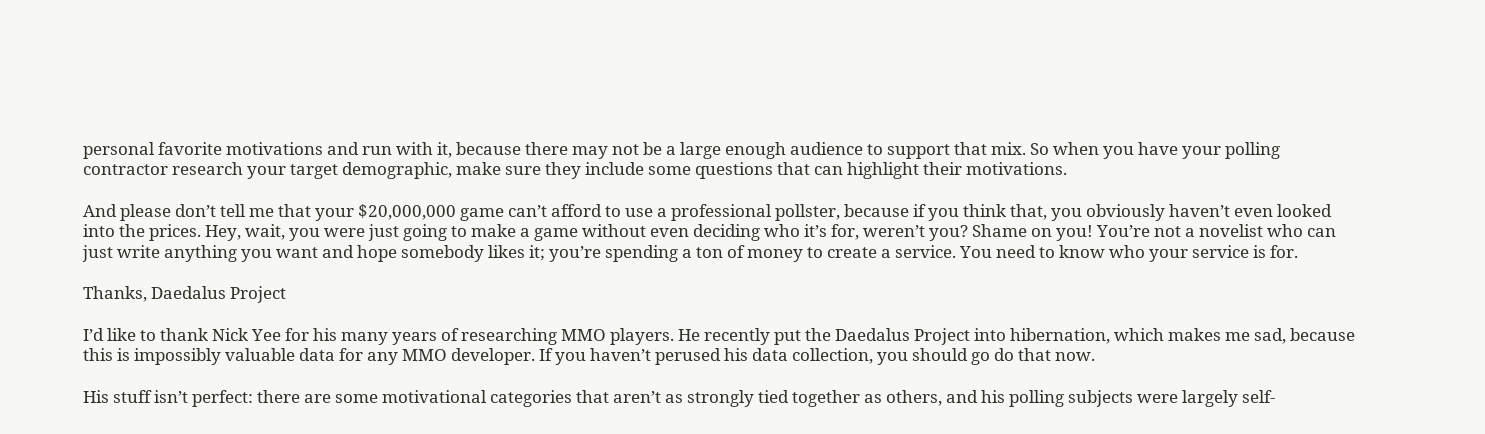personal favorite motivations and run with it, because there may not be a large enough audience to support that mix. So when you have your polling contractor research your target demographic, make sure they include some questions that can highlight their motivations.

And please don’t tell me that your $20,000,000 game can’t afford to use a professional pollster, because if you think that, you obviously haven’t even looked into the prices. Hey, wait, you were just going to make a game without even deciding who it’s for, weren’t you? Shame on you! You’re not a novelist who can just write anything you want and hope somebody likes it; you’re spending a ton of money to create a service. You need to know who your service is for.

Thanks, Daedalus Project

I’d like to thank Nick Yee for his many years of researching MMO players. He recently put the Daedalus Project into hibernation, which makes me sad, because this is impossibly valuable data for any MMO developer. If you haven’t perused his data collection, you should go do that now.

His stuff isn’t perfect: there are some motivational categories that aren’t as strongly tied together as others, and his polling subjects were largely self-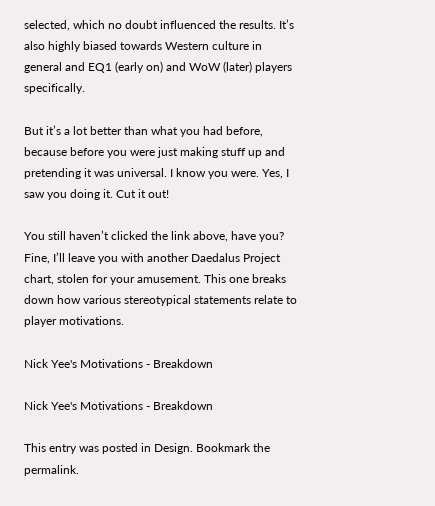selected, which no doubt influenced the results. It’s also highly biased towards Western culture in general and EQ1 (early on) and WoW (later) players specifically.

But it’s a lot better than what you had before, because before you were just making stuff up and pretending it was universal. I know you were. Yes, I saw you doing it. Cut it out!

You still haven’t clicked the link above, have you? Fine, I’ll leave you with another Daedalus Project chart, stolen for your amusement. This one breaks down how various stereotypical statements relate to player motivations.

Nick Yee's Motivations - Breakdown

Nick Yee's Motivations - Breakdown

This entry was posted in Design. Bookmark the permalink.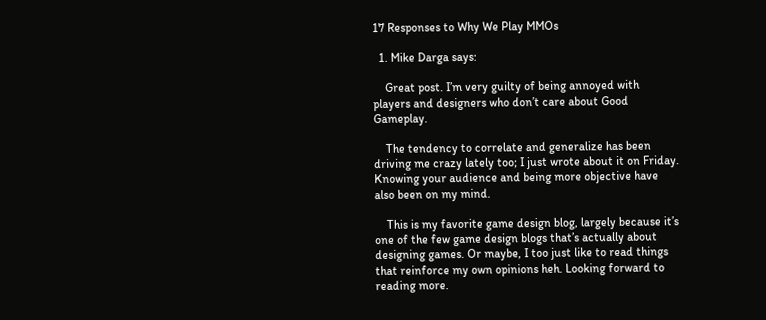17 Responses to Why We Play MMOs

  1. Mike Darga says:

    Great post. I’m very guilty of being annoyed with players and designers who don’t care about Good Gameplay.

    The tendency to correlate and generalize has been driving me crazy lately too; I just wrote about it on Friday. Knowing your audience and being more objective have also been on my mind.

    This is my favorite game design blog, largely because it’s one of the few game design blogs that’s actually about designing games. Or maybe, I too just like to read things that reinforce my own opinions heh. Looking forward to reading more.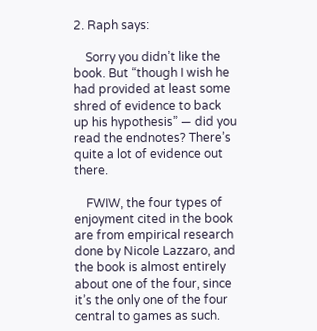2. Raph says:

    Sorry you didn’t like the book. But “though I wish he had provided at least some shred of evidence to back up his hypothesis” — did you read the endnotes? There’s quite a lot of evidence out there.

    FWIW, the four types of enjoyment cited in the book are from empirical research done by Nicole Lazzaro, and the book is almost entirely about one of the four, since it’s the only one of the four central to games as such.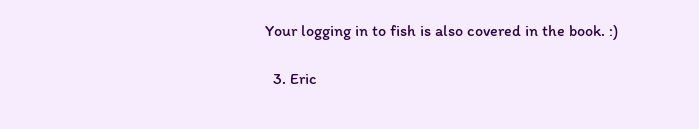Your logging in to fish is also covered in the book. :)

  3. Eric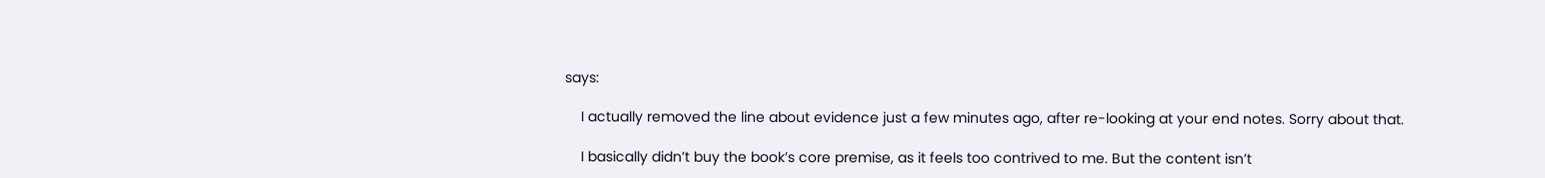says:

    I actually removed the line about evidence just a few minutes ago, after re-looking at your end notes. Sorry about that.

    I basically didn’t buy the book’s core premise, as it feels too contrived to me. But the content isn’t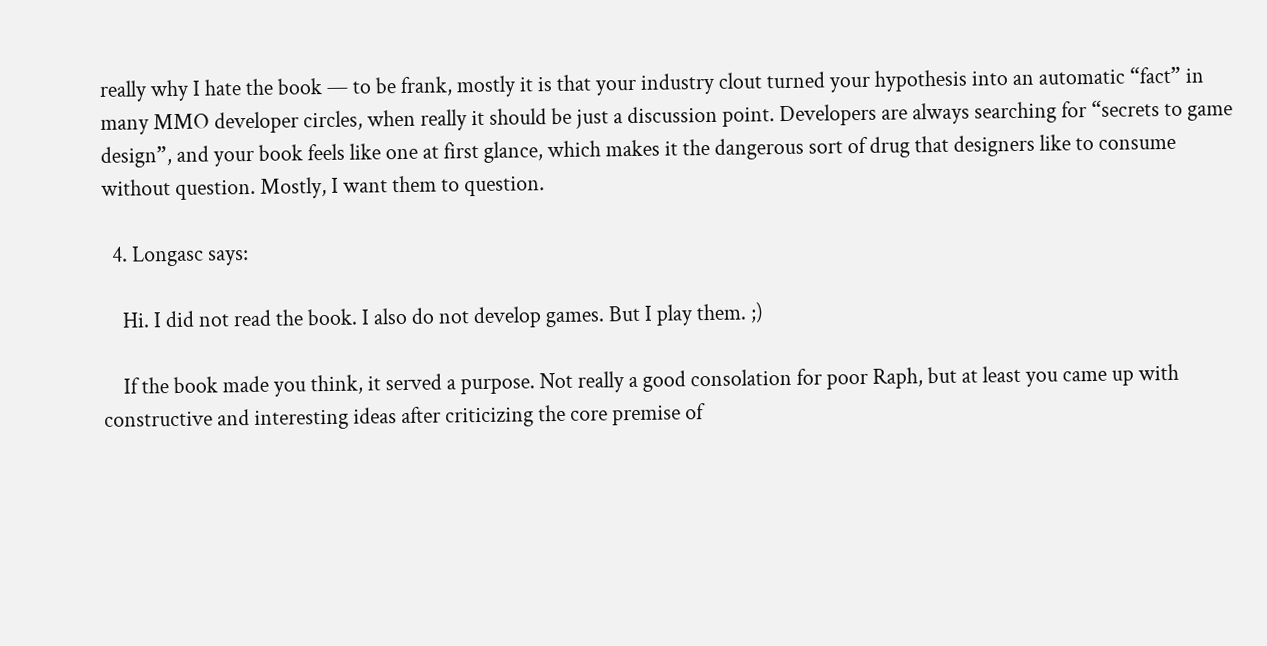really why I hate the book — to be frank, mostly it is that your industry clout turned your hypothesis into an automatic “fact” in many MMO developer circles, when really it should be just a discussion point. Developers are always searching for “secrets to game design”, and your book feels like one at first glance, which makes it the dangerous sort of drug that designers like to consume without question. Mostly, I want them to question.

  4. Longasc says:

    Hi. I did not read the book. I also do not develop games. But I play them. ;)

    If the book made you think, it served a purpose. Not really a good consolation for poor Raph, but at least you came up with constructive and interesting ideas after criticizing the core premise of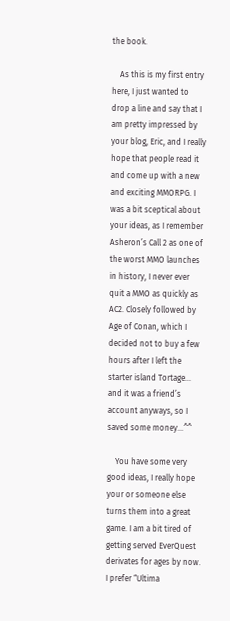the book.

    As this is my first entry here, I just wanted to drop a line and say that I am pretty impressed by your blog, Eric, and I really hope that people read it and come up with a new and exciting MMORPG. I was a bit sceptical about your ideas, as I remember Asheron’s Call 2 as one of the worst MMO launches in history, I never ever quit a MMO as quickly as AC2. Closely followed by Age of Conan, which I decided not to buy a few hours after I left the starter island Tortage… and it was a friend’s account anyways, so I saved some money…^^

    You have some very good ideas, I really hope your or someone else turns them into a great game. I am a bit tired of getting served EverQuest derivates for ages by now. I prefer “Ultima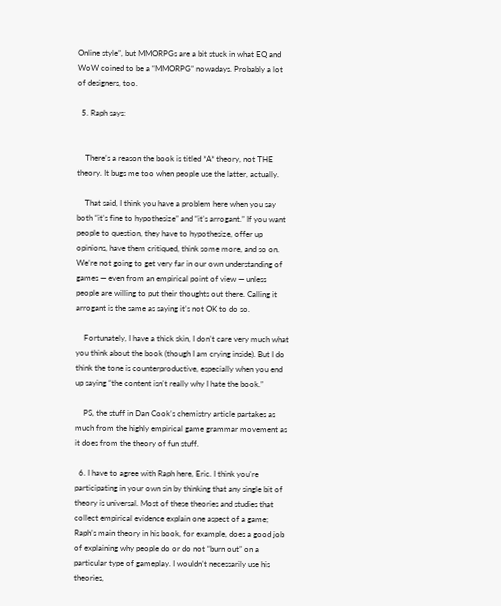Online style”, but MMORPGs are a bit stuck in what EQ and WoW coined to be a “MMORPG” nowadays. Probably a lot of designers, too.

  5. Raph says:


    There’s a reason the book is titled *A* theory, not THE theory. It bugs me too when people use the latter, actually.

    That said, I think you have a problem here when you say both “it’s fine to hypothesize” and “it’s arrogant.” If you want people to question, they have to hypothesize, offer up opinions, have them critiqued, think some more, and so on. We’re not going to get very far in our own understanding of games — even from an empirical point of view — unless people are willing to put their thoughts out there. Calling it arrogant is the same as saying it’s not OK to do so.

    Fortunately, I have a thick skin, I don’t care very much what you think about the book (though I am crying inside). But I do think the tone is counterproductive, especially when you end up saying “the content isn’t really why I hate the book.”

    PS, the stuff in Dan Cook’s chemistry article partakes as much from the highly empirical game grammar movement as it does from the theory of fun stuff.

  6. I have to agree with Raph here, Eric. I think you’re participating in your own sin by thinking that any single bit of theory is universal. Most of these theories and studies that collect empirical evidence explain one aspect of a game; Raph’s main theory in his book, for example, does a good job of explaining why people do or do not “burn out” on a particular type of gameplay. I wouldn’t necessarily use his theories,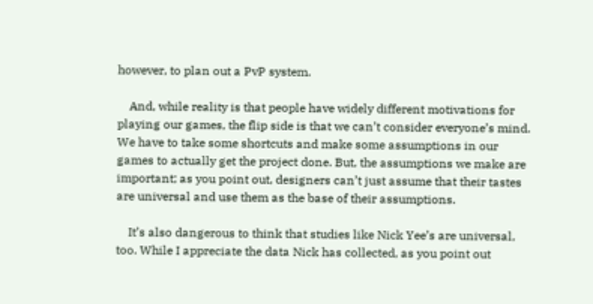however, to plan out a PvP system.

    And, while reality is that people have widely different motivations for playing our games, the flip side is that we can’t consider everyone’s mind. We have to take some shortcuts and make some assumptions in our games to actually get the project done. But, the assumptions we make are important; as you point out, designers can’t just assume that their tastes are universal and use them as the base of their assumptions.

    It’s also dangerous to think that studies like Nick Yee’s are universal, too. While I appreciate the data Nick has collected, as you point out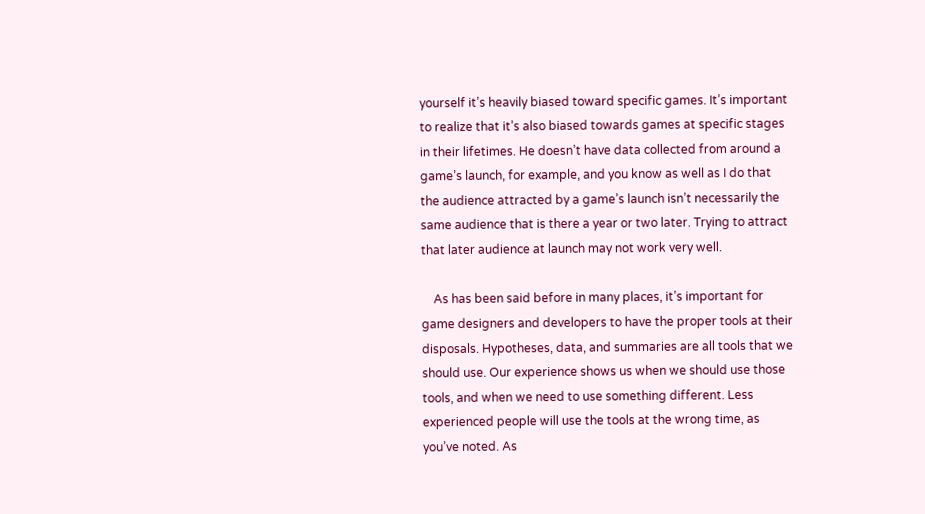yourself it’s heavily biased toward specific games. It’s important to realize that it’s also biased towards games at specific stages in their lifetimes. He doesn’t have data collected from around a game’s launch, for example, and you know as well as I do that the audience attracted by a game’s launch isn’t necessarily the same audience that is there a year or two later. Trying to attract that later audience at launch may not work very well.

    As has been said before in many places, it’s important for game designers and developers to have the proper tools at their disposals. Hypotheses, data, and summaries are all tools that we should use. Our experience shows us when we should use those tools, and when we need to use something different. Less experienced people will use the tools at the wrong time, as you’ve noted. As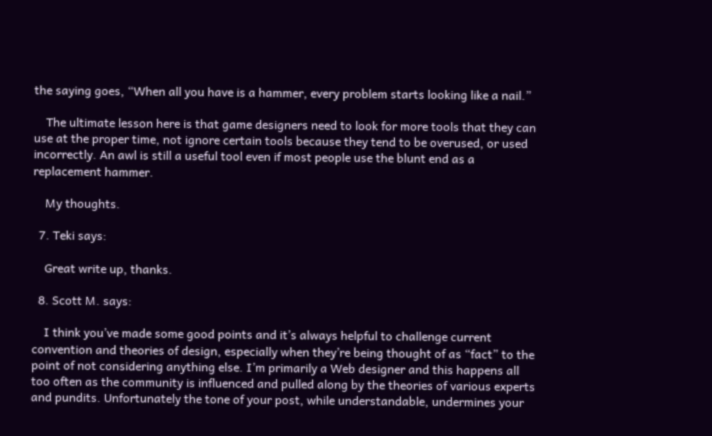the saying goes, “When all you have is a hammer, every problem starts looking like a nail.”

    The ultimate lesson here is that game designers need to look for more tools that they can use at the proper time, not ignore certain tools because they tend to be overused, or used incorrectly. An awl is still a useful tool even if most people use the blunt end as a replacement hammer.

    My thoughts.

  7. Teki says:

    Great write up, thanks.

  8. Scott M. says:

    I think you’ve made some good points and it’s always helpful to challenge current convention and theories of design, especially when they’re being thought of as “fact” to the point of not considering anything else. I’m primarily a Web designer and this happens all too often as the community is influenced and pulled along by the theories of various experts and pundits. Unfortunately the tone of your post, while understandable, undermines your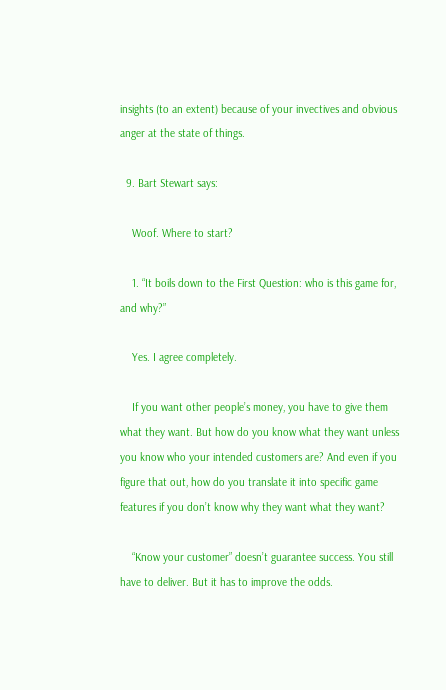insights (to an extent) because of your invectives and obvious anger at the state of things.

  9. Bart Stewart says:

    Woof. Where to start?

    1. “It boils down to the First Question: who is this game for, and why?”

    Yes. I agree completely.

    If you want other people’s money, you have to give them what they want. But how do you know what they want unless you know who your intended customers are? And even if you figure that out, how do you translate it into specific game features if you don’t know why they want what they want?

    “Know your customer” doesn’t guarantee success. You still have to deliver. But it has to improve the odds.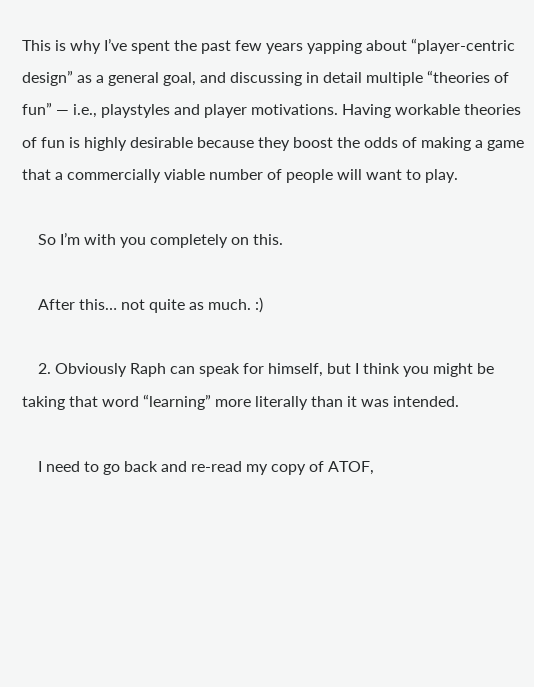This is why I’ve spent the past few years yapping about “player-centric design” as a general goal, and discussing in detail multiple “theories of fun” — i.e., playstyles and player motivations. Having workable theories of fun is highly desirable because they boost the odds of making a game that a commercially viable number of people will want to play.

    So I’m with you completely on this.

    After this… not quite as much. :)

    2. Obviously Raph can speak for himself, but I think you might be taking that word “learning” more literally than it was intended.

    I need to go back and re-read my copy of ATOF,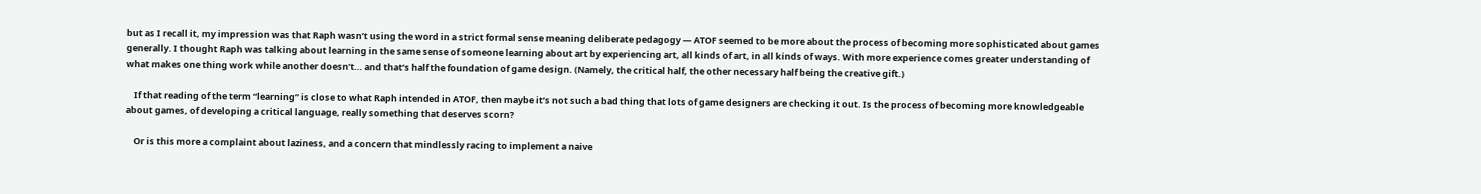but as I recall it, my impression was that Raph wasn’t using the word in a strict formal sense meaning deliberate pedagogy — ATOF seemed to be more about the process of becoming more sophisticated about games generally. I thought Raph was talking about learning in the same sense of someone learning about art by experiencing art, all kinds of art, in all kinds of ways. With more experience comes greater understanding of what makes one thing work while another doesn’t… and that’s half the foundation of game design. (Namely, the critical half, the other necessary half being the creative gift.)

    If that reading of the term “learning” is close to what Raph intended in ATOF, then maybe it’s not such a bad thing that lots of game designers are checking it out. Is the process of becoming more knowledgeable about games, of developing a critical language, really something that deserves scorn?

    Or is this more a complaint about laziness, and a concern that mindlessly racing to implement a naive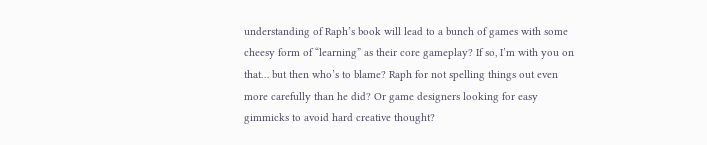understanding of Raph’s book will lead to a bunch of games with some cheesy form of “learning” as their core gameplay? If so, I’m with you on that… but then who’s to blame? Raph for not spelling things out even more carefully than he did? Or game designers looking for easy gimmicks to avoid hard creative thought?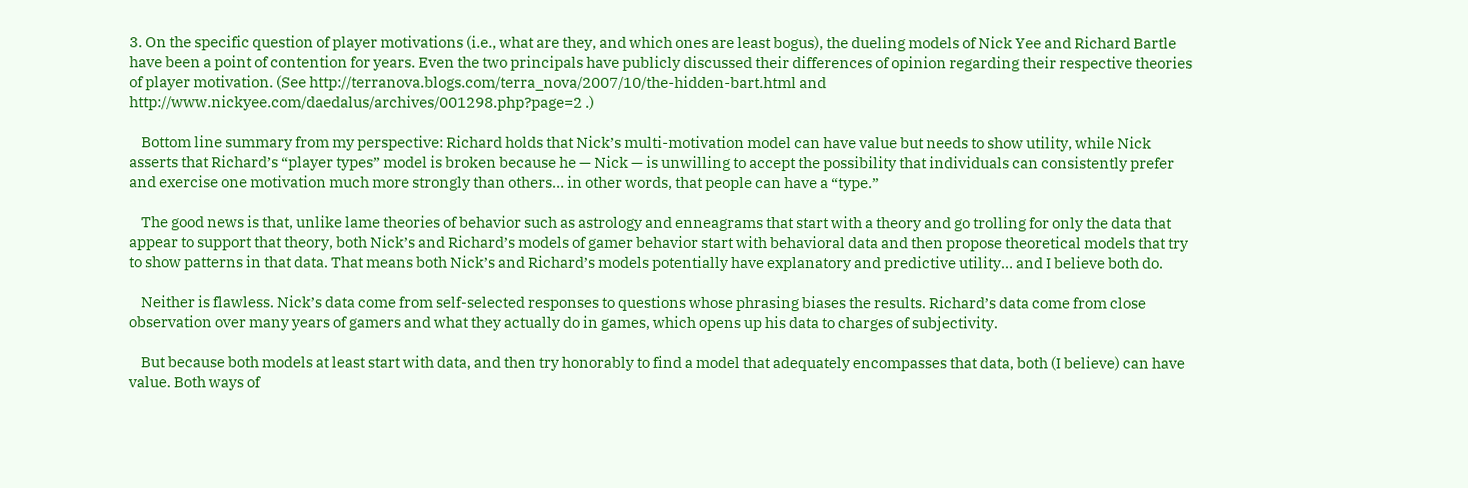3. On the specific question of player motivations (i.e., what are they, and which ones are least bogus), the dueling models of Nick Yee and Richard Bartle have been a point of contention for years. Even the two principals have publicly discussed their differences of opinion regarding their respective theories of player motivation. (See http://terranova.blogs.com/terra_nova/2007/10/the-hidden-bart.html and http://www.nickyee.com/daedalus/archives/001298.php?page=2 .)

    Bottom line summary from my perspective: Richard holds that Nick’s multi-motivation model can have value but needs to show utility, while Nick asserts that Richard’s “player types” model is broken because he — Nick — is unwilling to accept the possibility that individuals can consistently prefer and exercise one motivation much more strongly than others… in other words, that people can have a “type.”

    The good news is that, unlike lame theories of behavior such as astrology and enneagrams that start with a theory and go trolling for only the data that appear to support that theory, both Nick’s and Richard’s models of gamer behavior start with behavioral data and then propose theoretical models that try to show patterns in that data. That means both Nick’s and Richard’s models potentially have explanatory and predictive utility… and I believe both do.

    Neither is flawless. Nick’s data come from self-selected responses to questions whose phrasing biases the results. Richard’s data come from close observation over many years of gamers and what they actually do in games, which opens up his data to charges of subjectivity.

    But because both models at least start with data, and then try honorably to find a model that adequately encompasses that data, both (I believe) can have value. Both ways of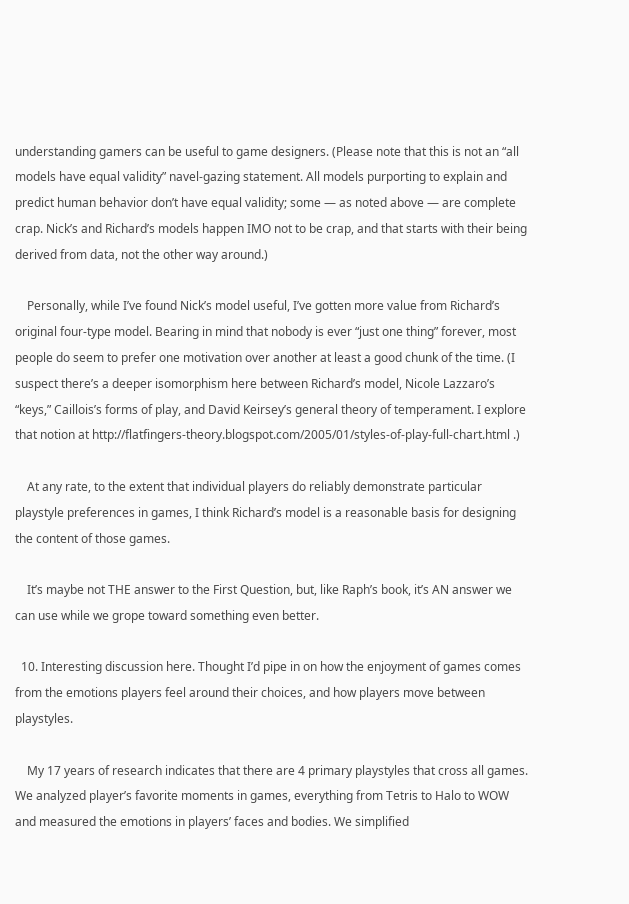understanding gamers can be useful to game designers. (Please note that this is not an “all models have equal validity” navel-gazing statement. All models purporting to explain and predict human behavior don’t have equal validity; some — as noted above — are complete crap. Nick’s and Richard’s models happen IMO not to be crap, and that starts with their being derived from data, not the other way around.)

    Personally, while I’ve found Nick’s model useful, I’ve gotten more value from Richard’s original four-type model. Bearing in mind that nobody is ever “just one thing” forever, most people do seem to prefer one motivation over another at least a good chunk of the time. (I suspect there’s a deeper isomorphism here between Richard’s model, Nicole Lazzaro’s “keys,” Caillois’s forms of play, and David Keirsey’s general theory of temperament. I explore that notion at http://flatfingers-theory.blogspot.com/2005/01/styles-of-play-full-chart.html .)

    At any rate, to the extent that individual players do reliably demonstrate particular playstyle preferences in games, I think Richard’s model is a reasonable basis for designing the content of those games.

    It’s maybe not THE answer to the First Question, but, like Raph’s book, it’s AN answer we can use while we grope toward something even better.

  10. Interesting discussion here. Thought I’d pipe in on how the enjoyment of games comes from the emotions players feel around their choices, and how players move between playstyles.

    My 17 years of research indicates that there are 4 primary playstyles that cross all games. We analyzed player’s favorite moments in games, everything from Tetris to Halo to WOW and measured the emotions in players’ faces and bodies. We simplified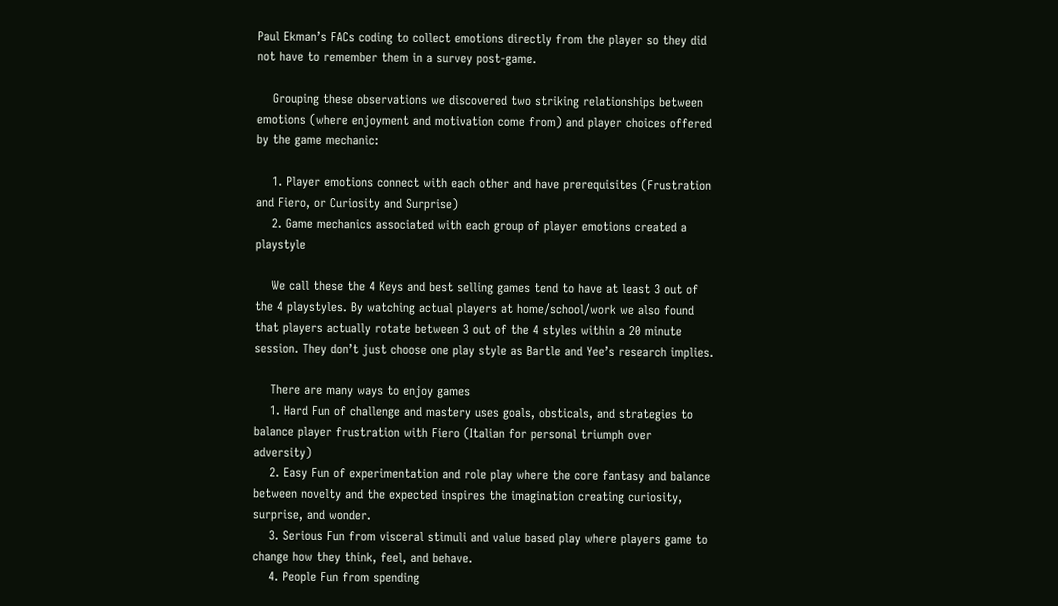Paul Ekman’s FACs coding to collect emotions directly from the player so they did not have to remember them in a survey post-game.

    Grouping these observations we discovered two striking relationships between emotions (where enjoyment and motivation come from) and player choices offered by the game mechanic:

    1. Player emotions connect with each other and have prerequisites (Frustration and Fiero, or Curiosity and Surprise)
    2. Game mechanics associated with each group of player emotions created a playstyle

    We call these the 4 Keys and best selling games tend to have at least 3 out of the 4 playstyles. By watching actual players at home/school/work we also found that players actually rotate between 3 out of the 4 styles within a 20 minute session. They don’t just choose one play style as Bartle and Yee’s research implies.

    There are many ways to enjoy games
    1. Hard Fun of challenge and mastery uses goals, obsticals, and strategies to balance player frustration with Fiero (Italian for personal triumph over adversity)
    2. Easy Fun of experimentation and role play where the core fantasy and balance between novelty and the expected inspires the imagination creating curiosity, surprise, and wonder.
    3. Serious Fun from visceral stimuli and value based play where players game to change how they think, feel, and behave.
    4. People Fun from spending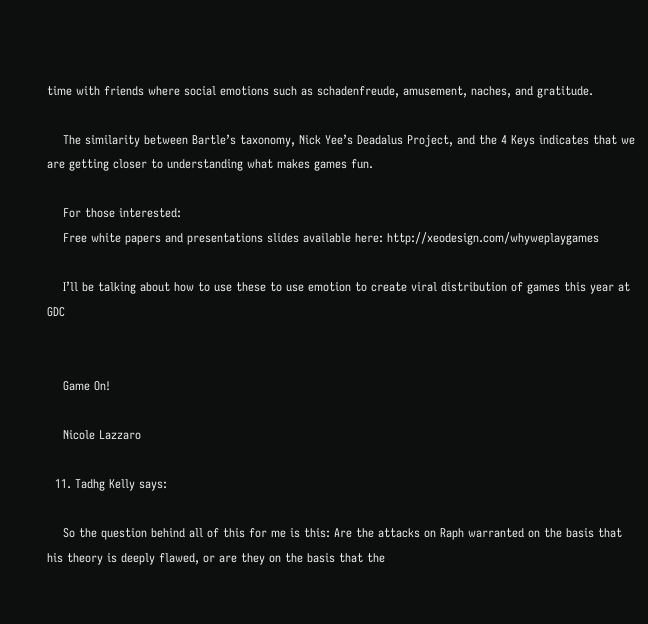time with friends where social emotions such as schadenfreude, amusement, naches, and gratitude.

    The similarity between Bartle’s taxonomy, Nick Yee’s Deadalus Project, and the 4 Keys indicates that we are getting closer to understanding what makes games fun.

    For those interested:
    Free white papers and presentations slides available here: http://xeodesign.com/whyweplaygames

    I’ll be talking about how to use these to use emotion to create viral distribution of games this year at GDC


    Game On!

    Nicole Lazzaro

  11. Tadhg Kelly says:

    So the question behind all of this for me is this: Are the attacks on Raph warranted on the basis that his theory is deeply flawed, or are they on the basis that the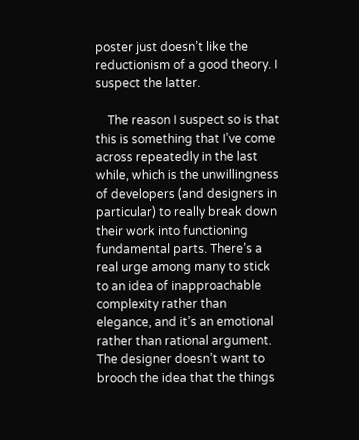poster just doesn’t like the reductionism of a good theory. I suspect the latter.

    The reason I suspect so is that this is something that I’ve come across repeatedly in the last while, which is the unwillingness of developers (and designers in particular) to really break down their work into functioning fundamental parts. There’s a real urge among many to stick to an idea of inapproachable complexity rather than elegance, and it’s an emotional rather than rational argument. The designer doesn’t want to brooch the idea that the things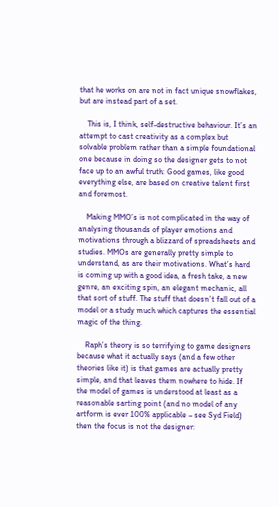that he works on are not in fact unique snowflakes, but are instead part of a set.

    This is, I think, self-destructive behaviour. It’s an attempt to cast creativity as a complex but solvable problem rather than a simple foundational one because in doing so the designer gets to not face up to an awful truth: Good games, like good everything else, are based on creative talent first and foremost.

    Making MMO’s is not complicated in the way of analysing thousands of player emotions and motivations through a blizzard of spreadsheets and studies. MMOs are generally pretty simple to understand, as are their motivations. What’s hard is coming up with a good idea, a fresh take, a new genre, an exciting spin, an elegant mechanic, all that sort of stuff. The stuff that doesn’t fall out of a model or a study much which captures the essential magic of the thing.

    Raph’s theory is so terrifying to game designers because what it actually says (and a few other theories like it) is that games are actually pretty simple, and that leaves them nowhere to hide. If the model of games is understood at least as a reasonable sarting point (and no model of any artform is ever 100% applicable – see Syd Field) then the focus is not the designer: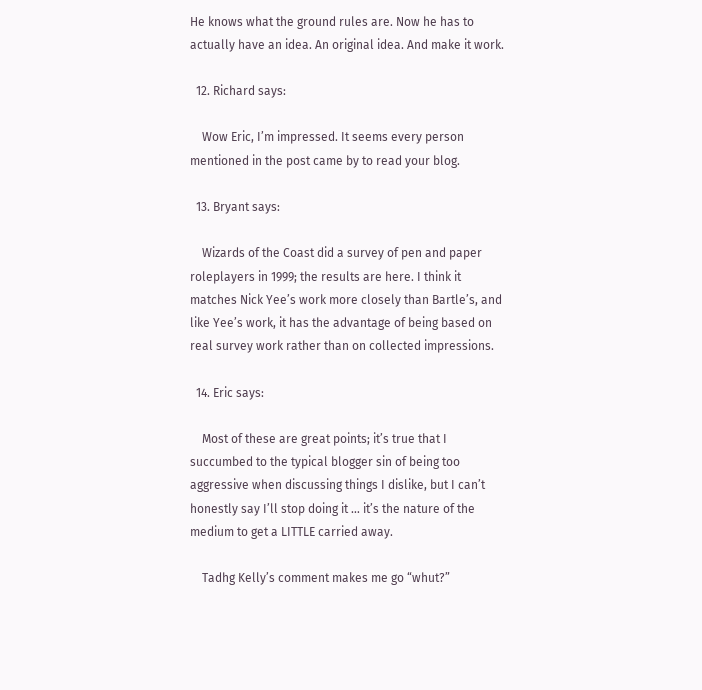He knows what the ground rules are. Now he has to actually have an idea. An original idea. And make it work.

  12. Richard says:

    Wow Eric, I’m impressed. It seems every person mentioned in the post came by to read your blog.

  13. Bryant says:

    Wizards of the Coast did a survey of pen and paper roleplayers in 1999; the results are here. I think it matches Nick Yee’s work more closely than Bartle’s, and like Yee’s work, it has the advantage of being based on real survey work rather than on collected impressions.

  14. Eric says:

    Most of these are great points; it’s true that I succumbed to the typical blogger sin of being too aggressive when discussing things I dislike, but I can’t honestly say I’ll stop doing it … it’s the nature of the medium to get a LITTLE carried away.

    Tadhg Kelly’s comment makes me go “whut?”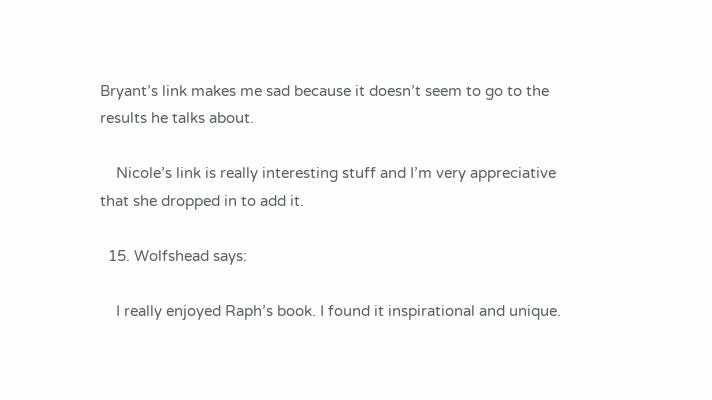Bryant’s link makes me sad because it doesn’t seem to go to the results he talks about.

    Nicole’s link is really interesting stuff and I’m very appreciative that she dropped in to add it.

  15. Wolfshead says:

    I really enjoyed Raph’s book. I found it inspirational and unique.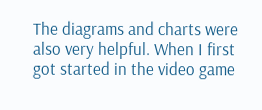The diagrams and charts were also very helpful. When I first got started in the video game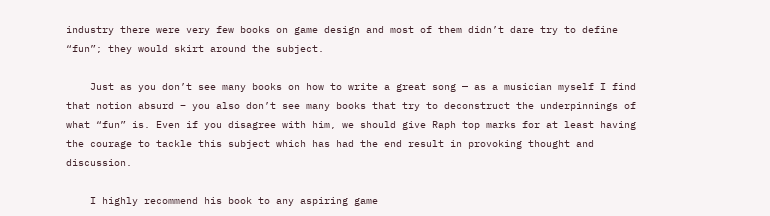industry there were very few books on game design and most of them didn’t dare try to define “fun”; they would skirt around the subject.

    Just as you don’t see many books on how to write a great song — as a musician myself I find that notion absurd – you also don’t see many books that try to deconstruct the underpinnings of what “fun” is. Even if you disagree with him, we should give Raph top marks for at least having the courage to tackle this subject which has had the end result in provoking thought and discussion.

    I highly recommend his book to any aspiring game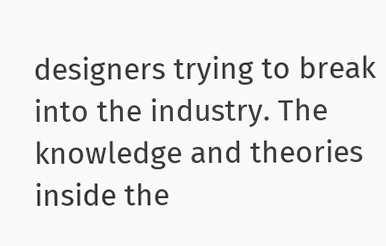designers trying to break into the industry. The knowledge and theories inside the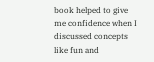book helped to give me confidence when I discussed concepts like fun and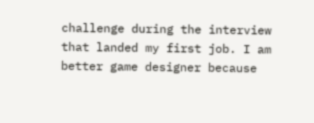challenge during the interview that landed my first job. I am better game designer because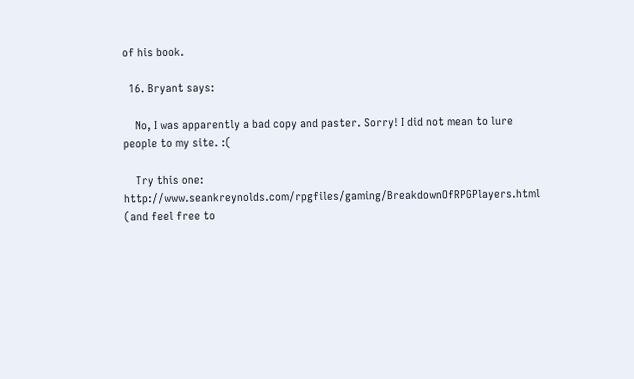of his book.

  16. Bryant says:

    No, I was apparently a bad copy and paster. Sorry! I did not mean to lure people to my site. :(

    Try this one: http://www.seankreynolds.com/rpgfiles/gaming/BreakdownOfRPGPlayers.html (and feel free to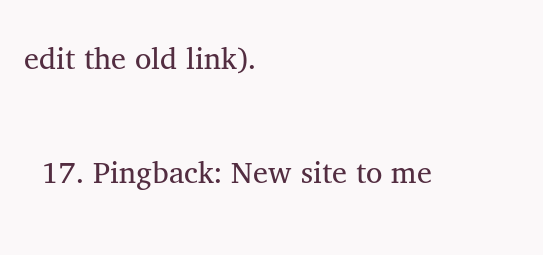edit the old link).

  17. Pingback: New site to me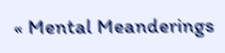« Mental Meanderings